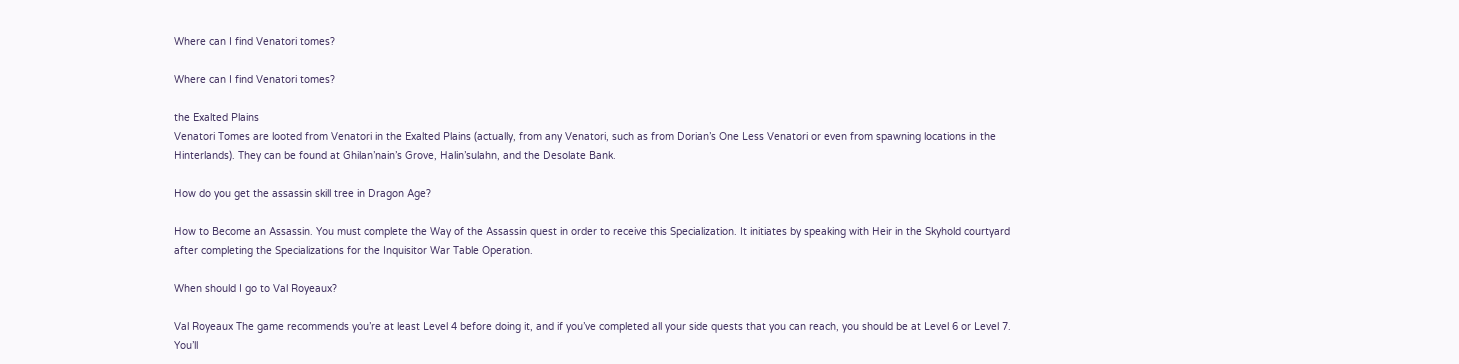Where can I find Venatori tomes?

Where can I find Venatori tomes?

the Exalted Plains
Venatori Tomes are looted from Venatori in the Exalted Plains (actually, from any Venatori, such as from Dorian’s One Less Venatori or even from spawning locations in the Hinterlands). They can be found at Ghilan’nain’s Grove, Halin’sulahn, and the Desolate Bank.

How do you get the assassin skill tree in Dragon Age?

How to Become an Assassin. You must complete the Way of the Assassin quest in order to receive this Specialization. It initiates by speaking with Heir in the Skyhold courtyard after completing the Specializations for the Inquisitor War Table Operation.

When should I go to Val Royeaux?

Val Royeaux The game recommends you’re at least Level 4 before doing it, and if you’ve completed all your side quests that you can reach, you should be at Level 6 or Level 7. You’ll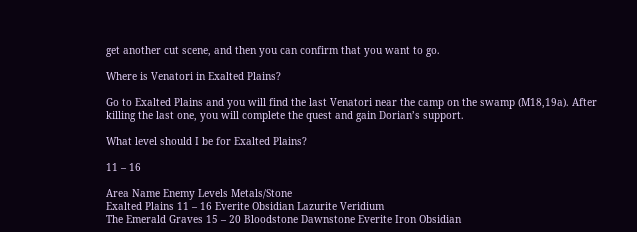get another cut scene, and then you can confirm that you want to go.

Where is Venatori in Exalted Plains?

Go to Exalted Plains and you will find the last Venatori near the camp on the swamp (M18,19a). After killing the last one, you will complete the quest and gain Dorian’s support.

What level should I be for Exalted Plains?

11 – 16

Area Name Enemy Levels Metals/Stone
Exalted Plains 11 – 16 Everite Obsidian Lazurite Veridium
The Emerald Graves 15 – 20 Bloodstone Dawnstone Everite Iron Obsidian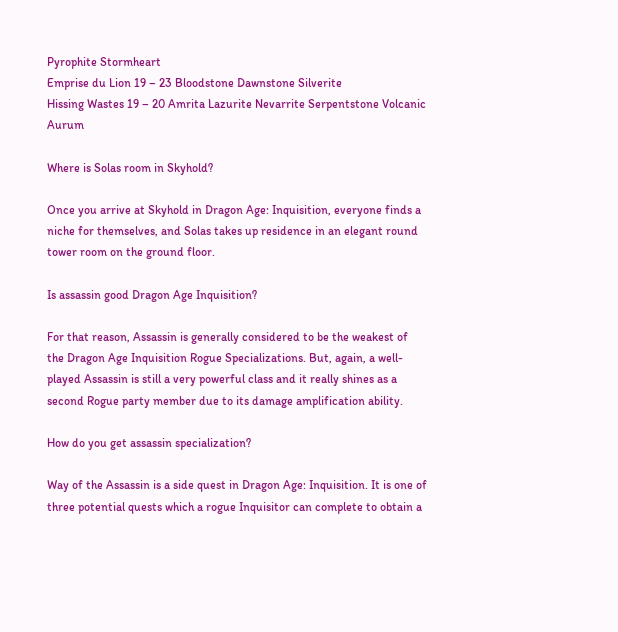Pyrophite Stormheart
Emprise du Lion 19 – 23 Bloodstone Dawnstone Silverite
Hissing Wastes 19 – 20 Amrita Lazurite Nevarrite Serpentstone Volcanic Aurum

Where is Solas room in Skyhold?

Once you arrive at Skyhold in Dragon Age: Inquisition, everyone finds a niche for themselves, and Solas takes up residence in an elegant round tower room on the ground floor.

Is assassin good Dragon Age Inquisition?

For that reason, Assassin is generally considered to be the weakest of the Dragon Age Inquisition Rogue Specializations. But, again, a well-played Assassin is still a very powerful class and it really shines as a second Rogue party member due to its damage amplification ability.

How do you get assassin specialization?

Way of the Assassin is a side quest in Dragon Age: Inquisition. It is one of three potential quests which a rogue Inquisitor can complete to obtain a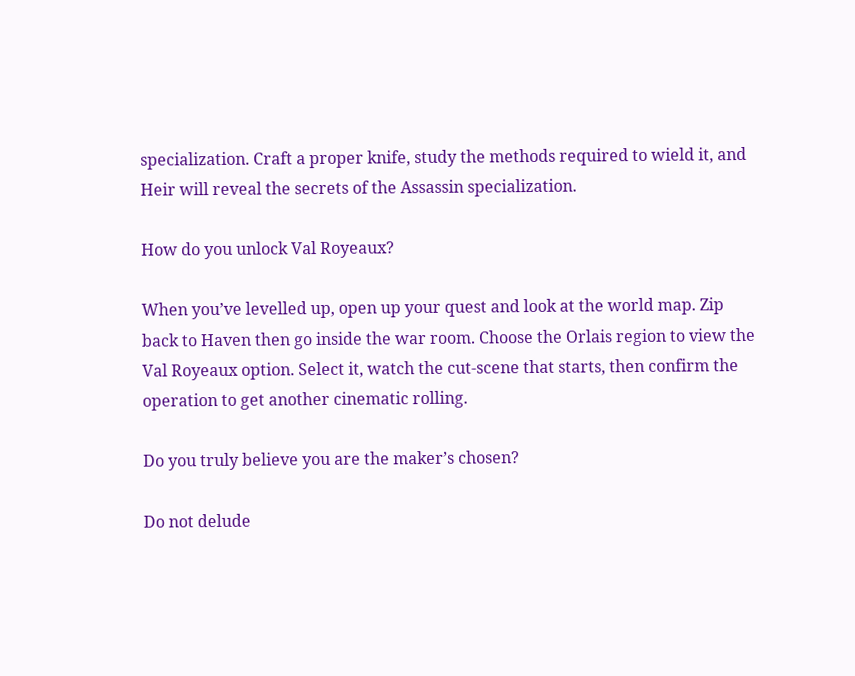specialization. Craft a proper knife, study the methods required to wield it, and Heir will reveal the secrets of the Assassin specialization.

How do you unlock Val Royeaux?

When you’ve levelled up, open up your quest and look at the world map. Zip back to Haven then go inside the war room. Choose the Orlais region to view the Val Royeaux option. Select it, watch the cut-scene that starts, then confirm the operation to get another cinematic rolling.

Do you truly believe you are the maker’s chosen?

Do not delude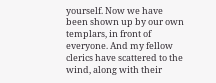yourself. Now we have been shown up by our own templars, in front of everyone. And my fellow clerics have scattered to the wind, along with their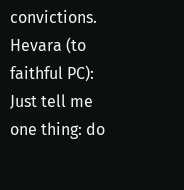convictions. Hevara (to faithful PC): Just tell me one thing: do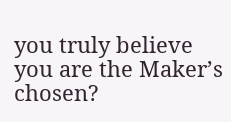you truly believe you are the Maker’s chosen?